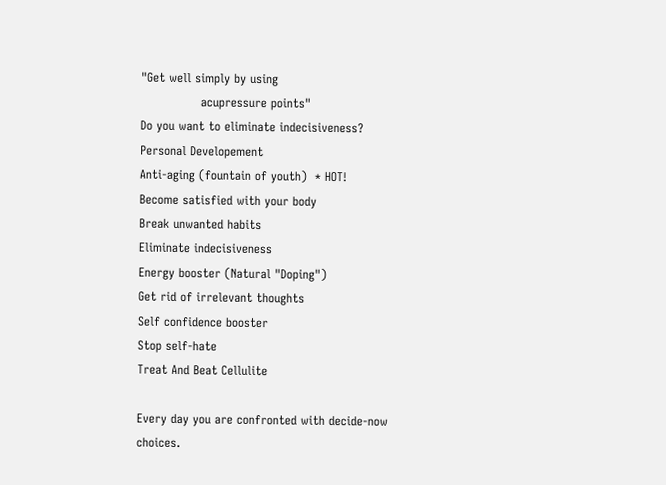"Get well simply by using
               acupressure points"
Do you want to eliminate indecisiveness?
Personal Developement
Anti-aging (fountain of youth)  * HOT!
Become satisfied with your body
Break unwanted habits
Eliminate indecisiveness
Energy booster (Natural "Doping")
Get rid of irrelevant thoughts
Self confidence booster
Stop self-hate
Treat And Beat Cellulite

Every day you are confronted with decide-now choices.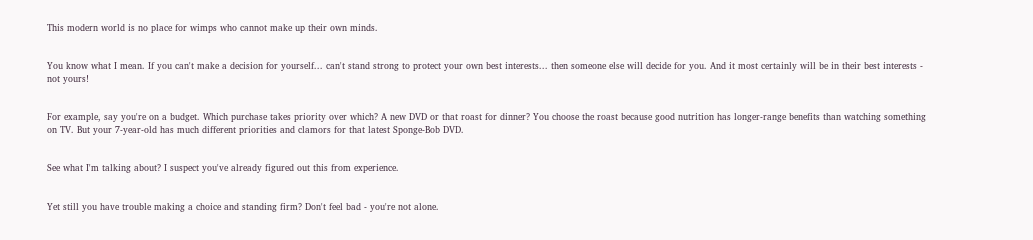This modern world is no place for wimps who cannot make up their own minds.


You know what I mean. If you can't make a decision for yourself... can't stand strong to protect your own best interests... then someone else will decide for you. And it most certainly will be in their best interests - not yours!


For example, say you're on a budget. Which purchase takes priority over which? A new DVD or that roast for dinner? You choose the roast because good nutrition has longer-range benefits than watching something on TV. But your 7-year-old has much different priorities and clamors for that latest Sponge-Bob DVD.


See what I'm talking about? I suspect you've already figured out this from experience.


Yet still you have trouble making a choice and standing firm? Don't feel bad - you're not alone.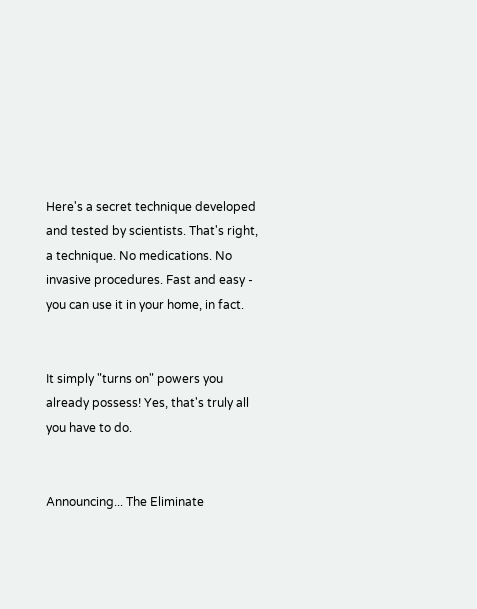Here's a secret technique developed and tested by scientists. That's right, a technique. No medications. No invasive procedures. Fast and easy - you can use it in your home, in fact.


It simply "turns on" powers you already possess! Yes, that's truly all you have to do.


Announcing... The Eliminate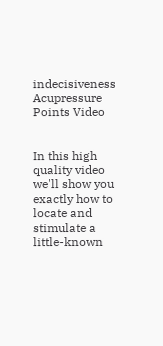indecisiveness Acupressure Points Video


In this high quality video we'll show you exactly how to locate and stimulate a little-known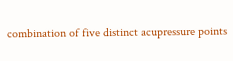combination of five distinct acupressure points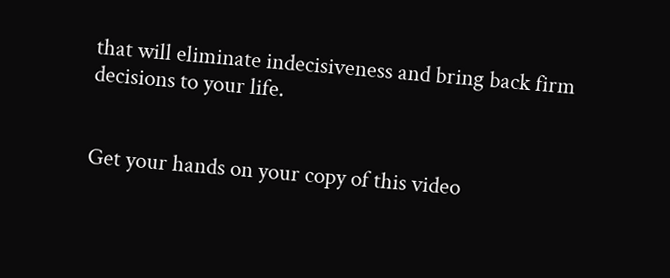that will eliminate indecisiveness and bring back firm decisions to your life.


Get your hands on your copy of this video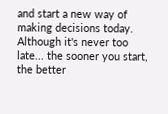and start a new way of making decisions today. Although it's never too late... the sooner you start, the better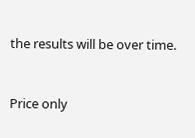the results will be over time.


Price only